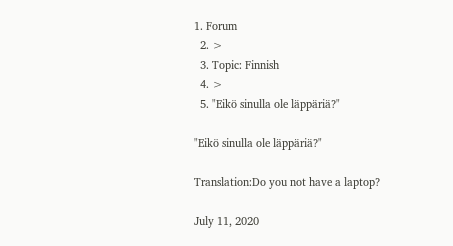1. Forum
  2. >
  3. Topic: Finnish
  4. >
  5. "Eikö sinulla ole läppäriä?"

"Eikö sinulla ole läppäriä?"

Translation:Do you not have a laptop?

July 11, 2020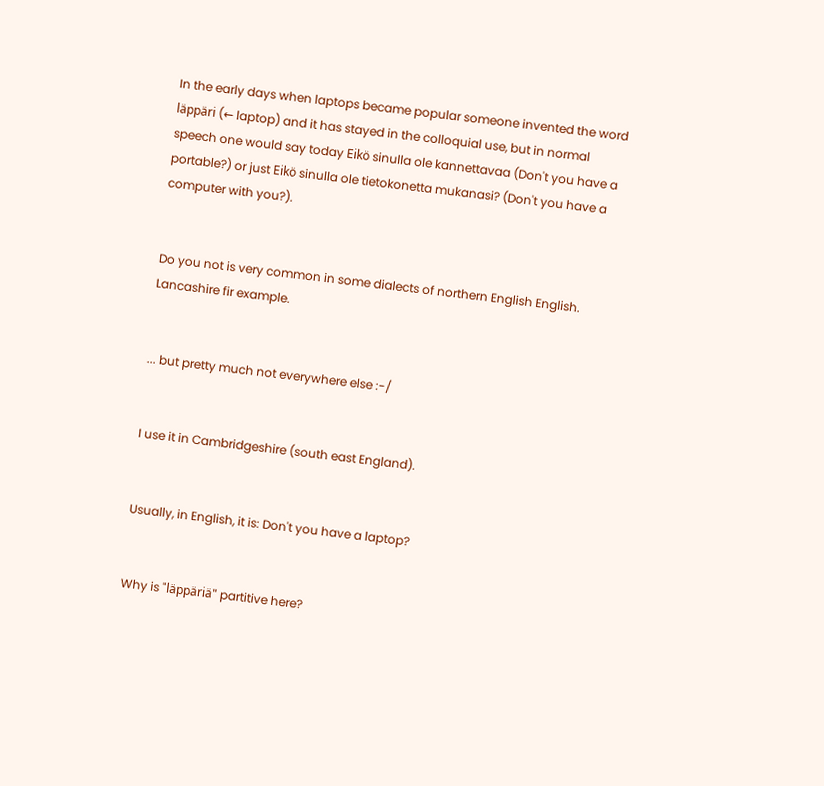In the early days when laptops became popular someone invented the word läppäri (← laptop) and it has stayed in the colloquial use, but in normal speech one would say today Eikö sinulla ole kannettavaa (Don't you have a portable?) or just Eikö sinulla ole tietokonetta mukanasi? (Don't you have a computer with you?).


Do you not is very common in some dialects of northern English English. Lancashire fir example.


... but pretty much not everywhere else :-/


I use it in Cambridgeshire (south east England).


Usually, in English, it is: Don't you have a laptop?


Why is "läppäriä" partitive here?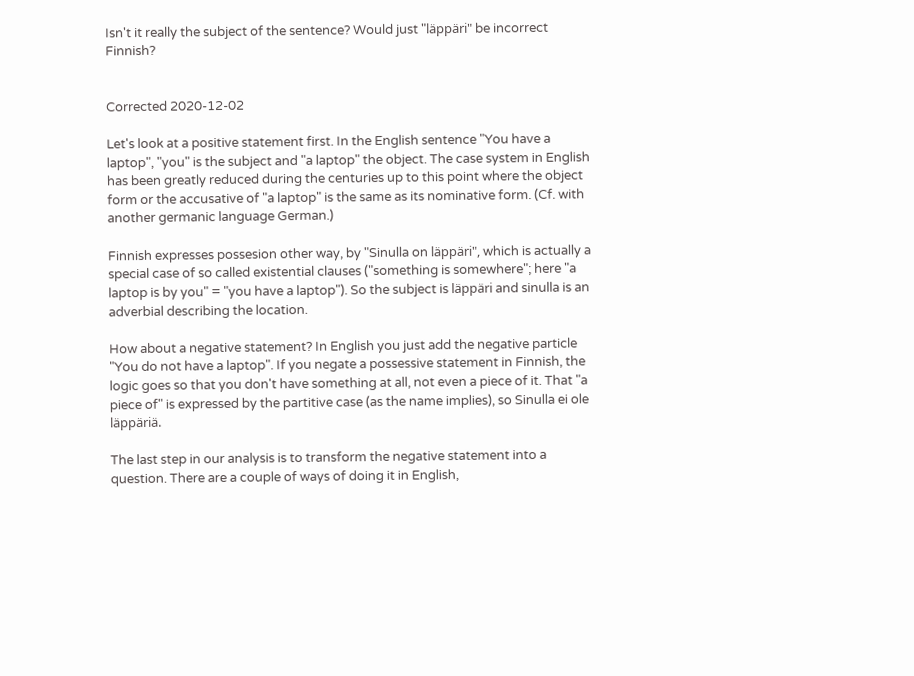Isn't it really the subject of the sentence? Would just "läppäri" be incorrect Finnish?


Corrected 2020-12-02

Let's look at a positive statement first. In the English sentence "You have a laptop", "you" is the subject and "a laptop" the object. The case system in English has been greatly reduced during the centuries up to this point where the object form or the accusative of "a laptop" is the same as its nominative form. (Cf. with another germanic language German.)

Finnish expresses possesion other way, by "Sinulla on läppäri", which is actually a special case of so called existential clauses ("something is somewhere"; here "a laptop is by you" = "you have a laptop"). So the subject is läppäri and sinulla is an adverbial describing the location.

How about a negative statement? In English you just add the negative particle "You do not have a laptop". If you negate a possessive statement in Finnish, the logic goes so that you don't have something at all, not even a piece of it. That "a piece of" is expressed by the partitive case (as the name implies), so Sinulla ei ole läppäriä.

The last step in our analysis is to transform the negative statement into a question. There are a couple of ways of doing it in English,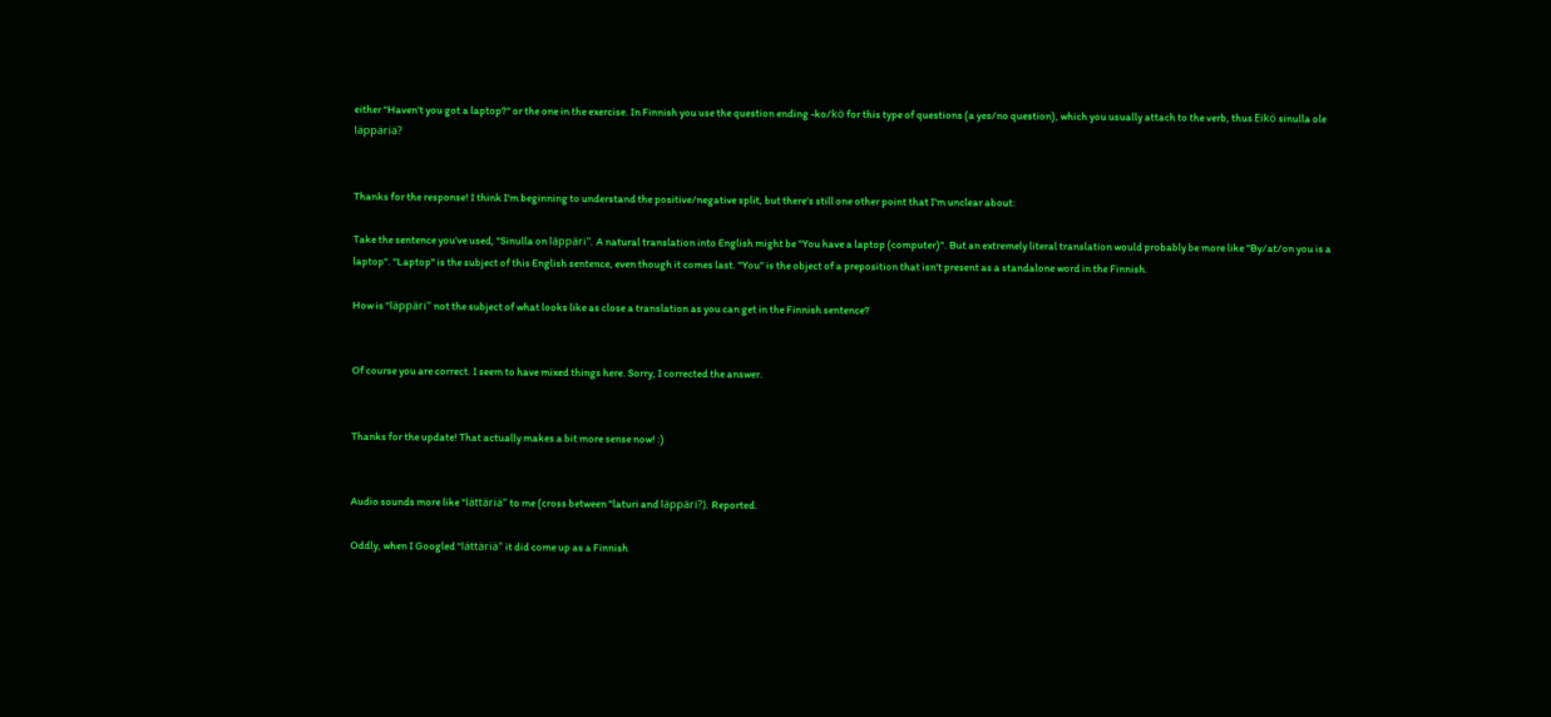either "Haven't you got a laptop?" or the one in the exercise. In Finnish you use the question ending -ko/kö for this type of questions (a yes/no question), which you usually attach to the verb, thus Eikö sinulla ole läppäriä?


Thanks for the response! I think I'm beginning to understand the positive/negative split, but there's still one other point that I'm unclear about:

Take the sentence you've used, "Sinulla on läppäri". A natural translation into English might be "You have a laptop (computer)". But an extremely literal translation would probably be more like "By/at/on you is a laptop". "Laptop" is the subject of this English sentence, even though it comes last. "You" is the object of a preposition that isn't present as a standalone word in the Finnish.

How is "läppäri" not the subject of what looks like as close a translation as you can get in the Finnish sentence?


Of course you are correct. I seem to have mixed things here. Sorry, I corrected the answer.


Thanks for the update! That actually makes a bit more sense now! :)


Audio sounds more like "lättäriä" to me (cross between "laturi and läppäri?). Reported.

Oddly, when I Googled "lättäriä" it did come up as a Finnish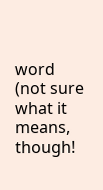word (not sure what it means, though!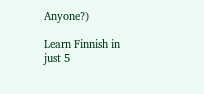Anyone?)

Learn Finnish in just 5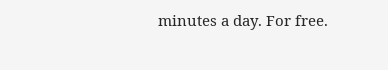minutes a day. For free.